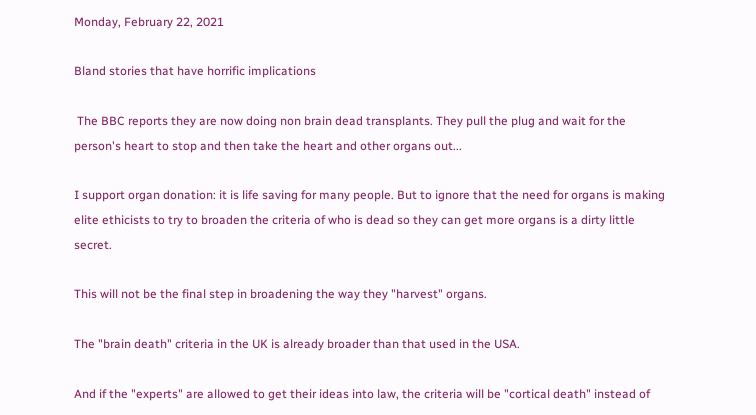Monday, February 22, 2021

Bland stories that have horrific implications

 The BBC reports they are now doing non brain dead transplants. They pull the plug and wait for the person's heart to stop and then take the heart and other organs out...

I support organ donation: it is life saving for many people. But to ignore that the need for organs is making elite ethicists to try to broaden the criteria of who is dead so they can get more organs is a dirty little secret.

This will not be the final step in broadening the way they "harvest" organs.

The "brain death" criteria in the UK is already broader than that used in the USA.

And if the "experts" are allowed to get their ideas into law, the criteria will be "cortical death" instead of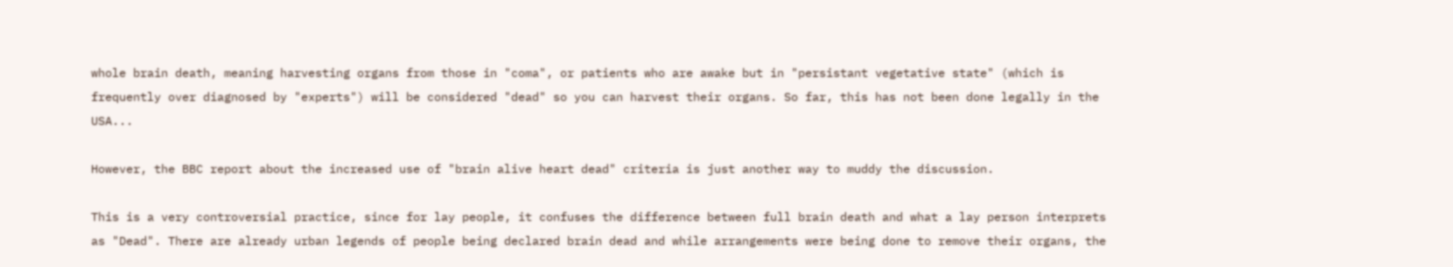whole brain death, meaning harvesting organs from those in "coma", or patients who are awake but in "persistant vegetative state" (which is frequently over diagnosed by "experts") will be considered "dead" so you can harvest their organs. So far, this has not been done legally in the USA...

However, the BBC report about the increased use of "brain alive heart dead" criteria is just another way to muddy the discussion.

This is a very controversial practice, since for lay people, it confuses the difference between full brain death and what a lay person interprets as "Dead". There are already urban legends of people being declared brain dead and while arrangements were being done to remove their organs, the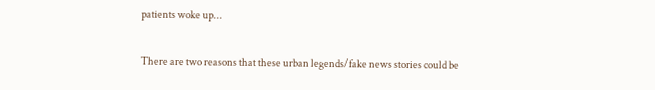patients woke up...

There are two reasons that these urban legends/fake news stories could be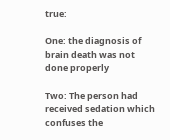true:

One: the diagnosis of brain death was not done properly

Two: The person had received sedation which confuses the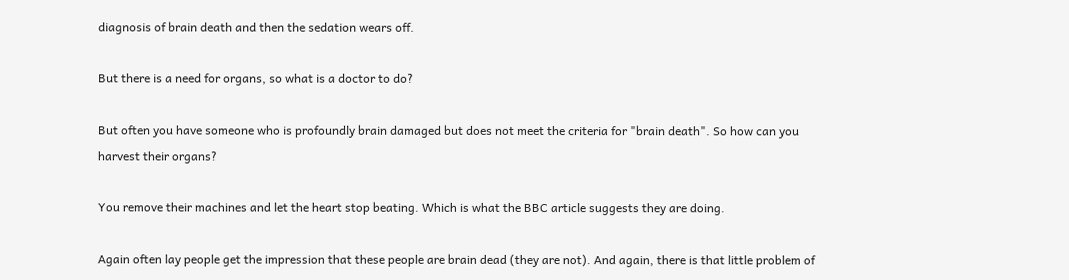diagnosis of brain death and then the sedation wears off.

But there is a need for organs, so what is a doctor to do?

But often you have someone who is profoundly brain damaged but does not meet the criteria for "brain death". So how can you harvest their organs?

You remove their machines and let the heart stop beating. Which is what the BBC article suggests they are doing.

Again often lay people get the impression that these people are brain dead (they are not). And again, there is that little problem of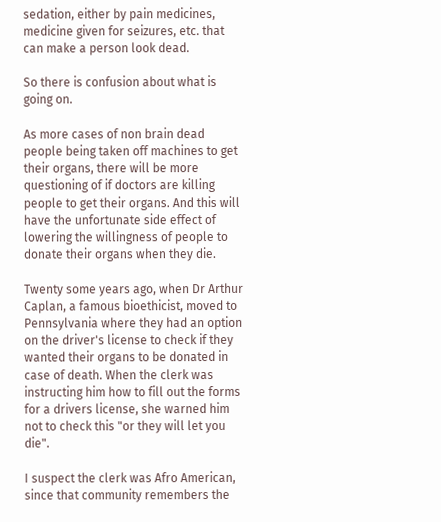sedation, either by pain medicines, medicine given for seizures, etc. that can make a person look dead.

So there is confusion about what is going on.

As more cases of non brain dead people being taken off machines to get their organs, there will be more questioning of if doctors are killing people to get their organs. And this will have the unfortunate side effect of lowering the willingness of people to donate their organs when they die.

Twenty some years ago, when Dr Arthur Caplan, a famous bioethicist, moved to Pennsylvania where they had an option on the driver's license to check if they wanted their organs to be donated in case of death. When the clerk was instructing him how to fill out the forms for a drivers license, she warned him not to check this "or they will let you die".

I suspect the clerk was Afro American, since that community remembers the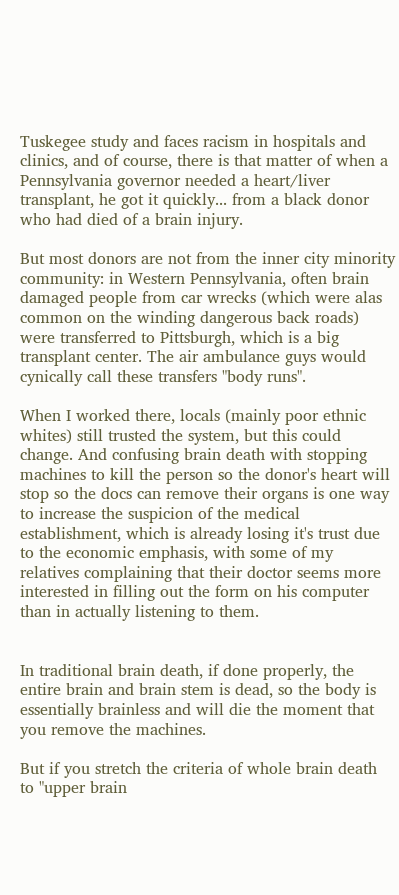Tuskegee study and faces racism in hospitals and clinics, and of course, there is that matter of when a Pennsylvania governor needed a heart/liver transplant, he got it quickly... from a black donor who had died of a brain injury.

But most donors are not from the inner city minority community: in Western Pennsylvania, often brain damaged people from car wrecks (which were alas common on the winding dangerous back roads) were transferred to Pittsburgh, which is a big transplant center. The air ambulance guys would cynically call these transfers "body runs".

When I worked there, locals (mainly poor ethnic whites) still trusted the system, but this could change. And confusing brain death with stopping machines to kill the person so the donor's heart will stop so the docs can remove their organs is one way to increase the suspicion of the medical establishment, which is already losing it's trust due to the economic emphasis, with some of my relatives complaining that their doctor seems more interested in filling out the form on his computer than in actually listening to them.


In traditional brain death, if done properly, the entire brain and brain stem is dead, so the body is essentially brainless and will die the moment that you remove the machines.

But if you stretch the criteria of whole brain death to "upper brain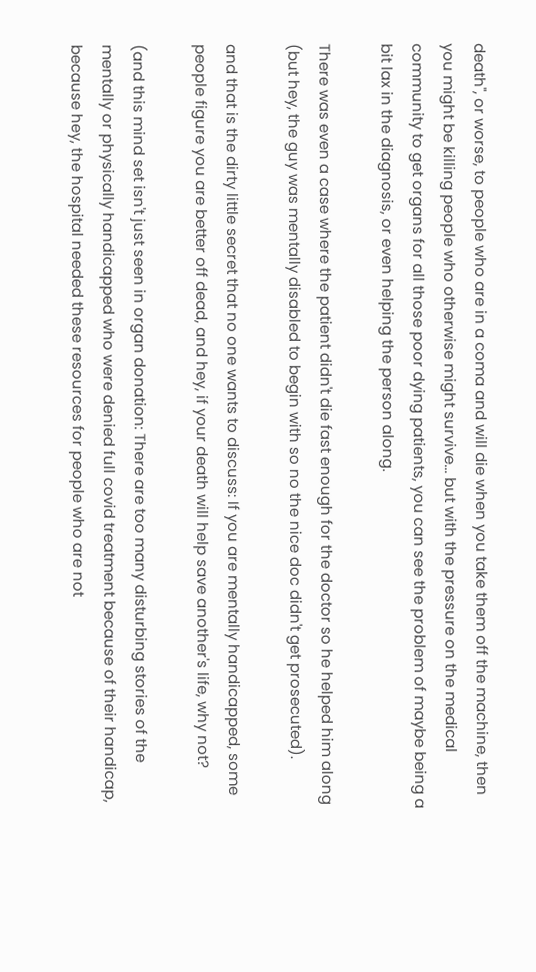death", or worse, to people who are in a coma and will die when you take them off the machine, then you might be killing people who otherwise might survive... but with the pressure on the medical community to get organs for all those poor dying patients, you can see the problem of maybe being a bit lax in the diagnosis, or even helping the person along.

There was even a case where the patient didn't die fast enough for the doctor so he helped him along (but hey, the guy was mentally disabled to begin with so no the nice doc didn't get prosecuted).

and that is the dirty little secret that no one wants to discuss: If you are mentally handicapped, some people figure you are better off dead, and hey, if your death will help save another's life, why not?

(and this mind set isn't just seen in organ donation: There are too many disturbing stories of the mentally or physically handicapped who were denied full covid treatment because of their handicap, because hey, the hospital needed these resources for people who are not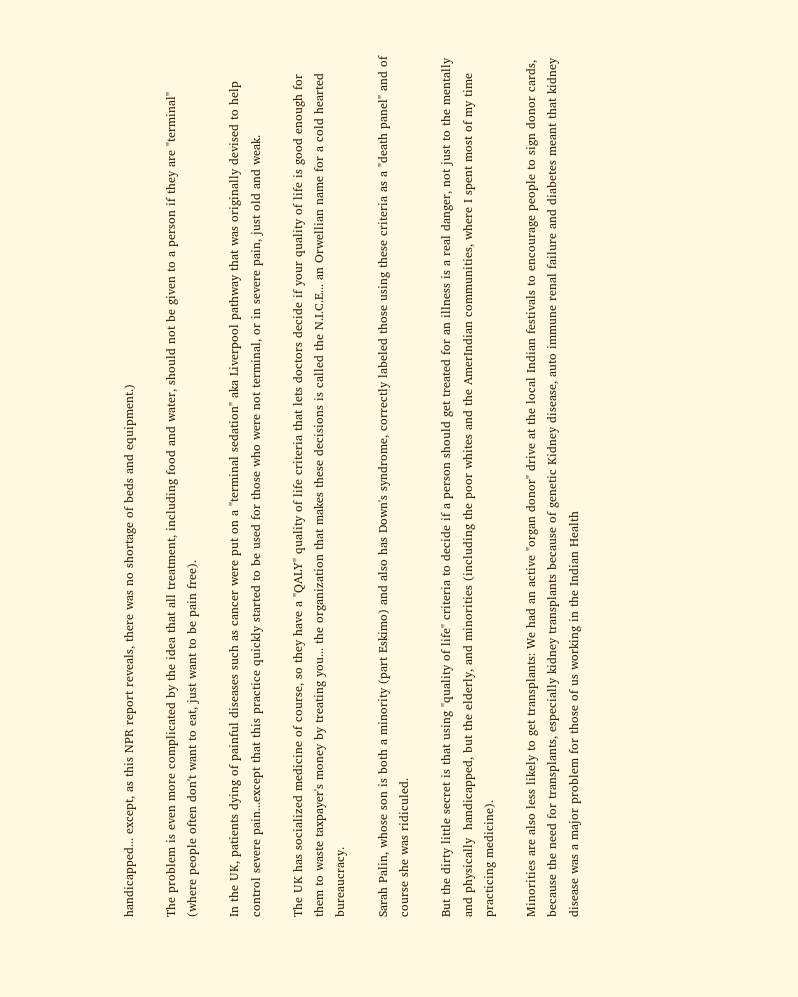handicapped... except, as this NPR report reveals, there was no shortage of beds and equipment.)

The problem is even more complicated by the idea that all treatment, including food and water, should not be given to a person if they are "terminal" (where people often don't want to eat, just want to be pain free).

In the UK, patients dying of painful diseases such as cancer were put on a "terminal sedation" aka Liverpool pathway that was originally devised to help control severe pain...except that this practice quickly started to be used for those who were not terminal, or in severe pain, just old and weak.

The UK has socialized medicine of course, so they have a "QALY" quality of life criteria that lets doctors decide if your quality of life is good enough for them to waste taxpayer's money by treating you... the organization that makes these decisions is called the N.I.C.E... an Orwellian name for a cold hearted bureaucracy.

Sarah Palin, whose son is both a minority (part Eskimo) and also has Down's syndrome, correctly labeled those using these criteria as a "death panel" and of course she was ridiculed.

But the dirty little secret is that using "quality of life" criteria to decide if a person should get treated for an illness is a real danger, not just to the mentally and physically  handicapped, but the elderly, and minorities (including the poor whites and the AmerIndian communities, where I spent most of my time practicing medicine).

Minorities are also less likely to get transplants: We had an active "organ donor" drive at the local Indian festivals to encourage people to sign donor cards, because the need for transplants, especially kidney transplants because of genetic Kidney disease, auto immune renal failure and diabetes meant that kidney disease was a major problem for those of us working in the Indian Health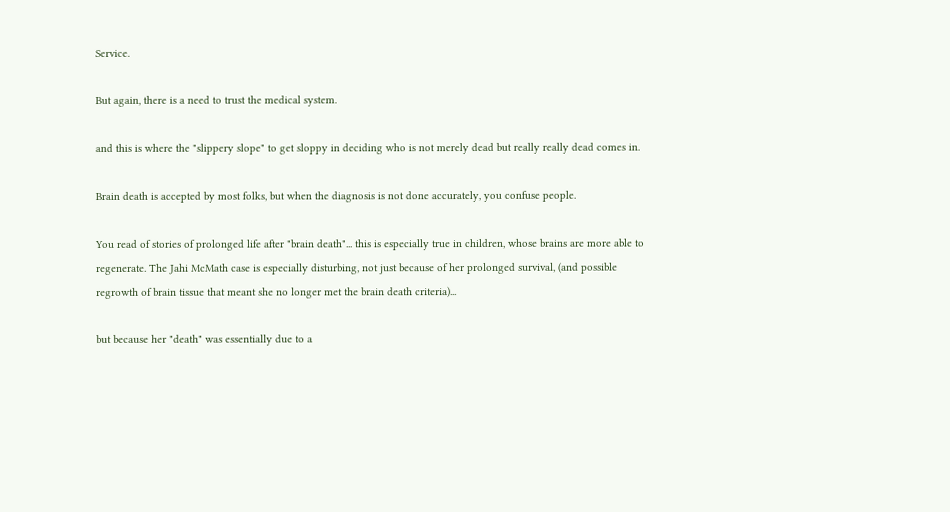Service.

But again, there is a need to trust the medical system.

and this is where the "slippery slope" to get sloppy in deciding who is not merely dead but really really dead comes in.

Brain death is accepted by most folks, but when the diagnosis is not done accurately, you confuse people.

You read of stories of prolonged life after "brain death"... this is especially true in children, whose brains are more able to regenerate. The Jahi McMath case is especially disturbing, not just because of her prolonged survival, (and possible regrowth of brain tissue that meant she no longer met the brain death criteria)...

but because her "death" was essentially due to a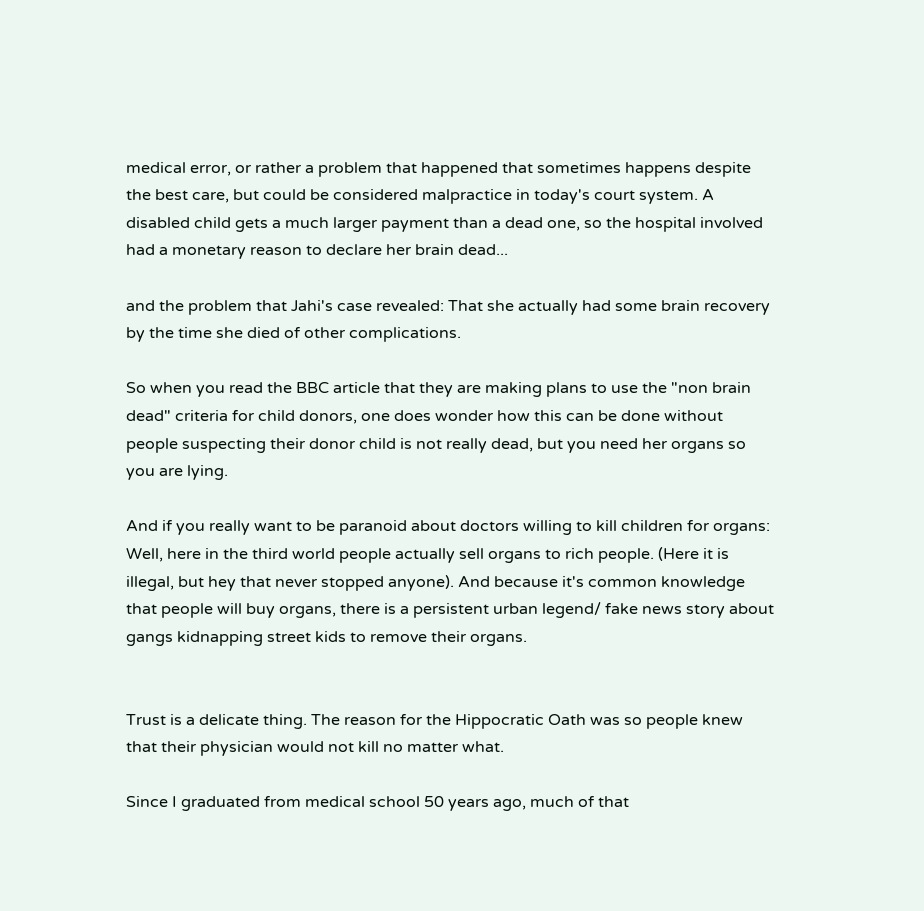medical error, or rather a problem that happened that sometimes happens despite the best care, but could be considered malpractice in today's court system. A disabled child gets a much larger payment than a dead one, so the hospital involved had a monetary reason to declare her brain dead...

and the problem that Jahi's case revealed: That she actually had some brain recovery by the time she died of other complications.

So when you read the BBC article that they are making plans to use the "non brain dead" criteria for child donors, one does wonder how this can be done without people suspecting their donor child is not really dead, but you need her organs so you are lying.

And if you really want to be paranoid about doctors willing to kill children for organs: Well, here in the third world people actually sell organs to rich people. (Here it is illegal, but hey that never stopped anyone). And because it's common knowledge that people will buy organs, there is a persistent urban legend/ fake news story about gangs kidnapping street kids to remove their organs.


Trust is a delicate thing. The reason for the Hippocratic Oath was so people knew that their physician would not kill no matter what.

Since I graduated from medical school 50 years ago, much of that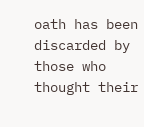oath has been discarded by those who thought their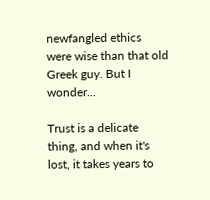newfangled ethics were wise than that old Greek guy. But I wonder...

Trust is a delicate thing, and when it's lost, it takes years to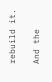rebuild it.

And the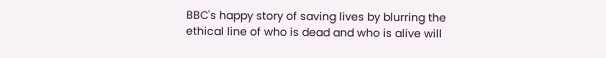BBC's happy story of saving lives by blurring the ethical line of who is dead and who is alive will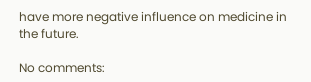have more negative influence on medicine in the future.

No comments: